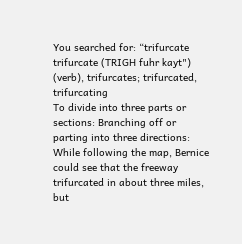You searched for: “trifurcate
trifurcate (TRIGH fuhr kayt") (verb), trifurcates; trifurcated, trifurcating
To divide into three parts or sections: Branching off or parting into three directions: While following the map, Bernice could see that the freeway trifurcated in about three miles, but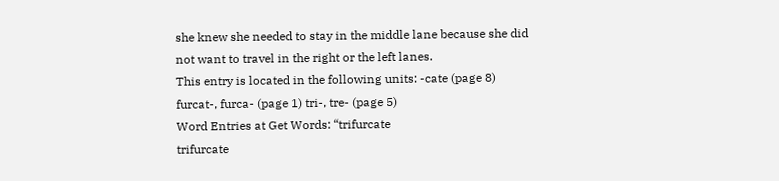she knew she needed to stay in the middle lane because she did not want to travel in the right or the left lanes.
This entry is located in the following units: -cate (page 8) furcat-, furca- (page 1) tri-, tre- (page 5)
Word Entries at Get Words: “trifurcate
trifurcate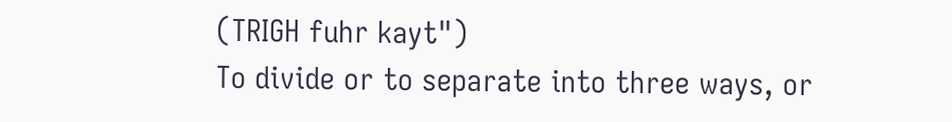(TRIGH fuhr kayt")
To divide or to separate into three ways, or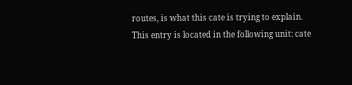routes, is what this cate is trying to explain.
This entry is located in the following unit: cate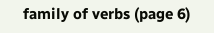family of verbs (page 6)